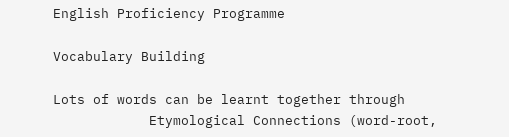English Proficiency Programme

Vocabulary Building

Lots of words can be learnt together through
            Etymological Connections (word-root,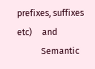prefixes, suffixes etc)     and
            Semantic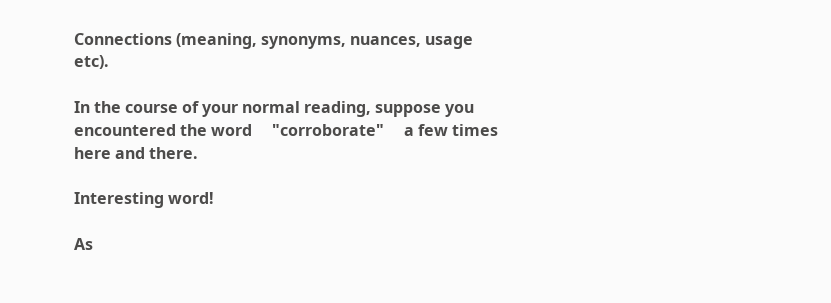Connections (meaning, synonyms, nuances, usage etc).

In the course of your normal reading, suppose you encountered the word     "corroborate"     a few times here and there.

Interesting word!

As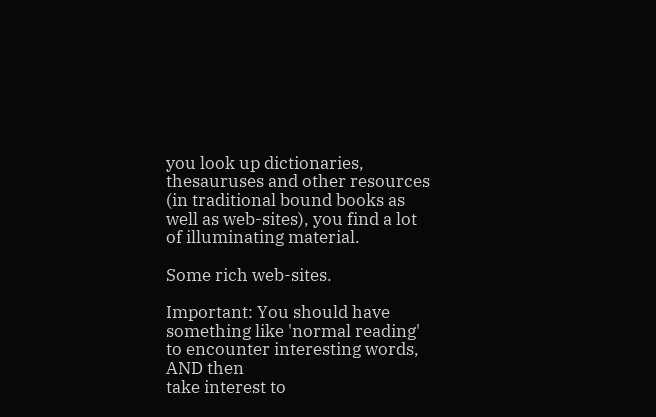you look up dictionaries, thesauruses and other resources (in traditional bound books as well as web-sites), you find a lot of illuminating material.

Some rich web-sites.

Important: You should have something like 'normal reading' to encounter interesting words,
AND then
take interest to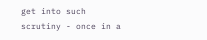get into such scrutiny - once in a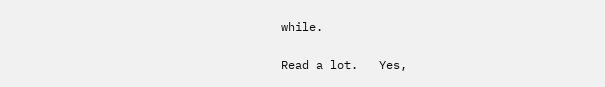while.

Read a lot.   Yes,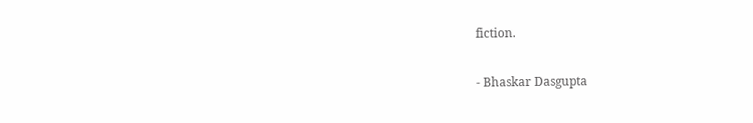fiction.

- Bhaskar Dasgupta